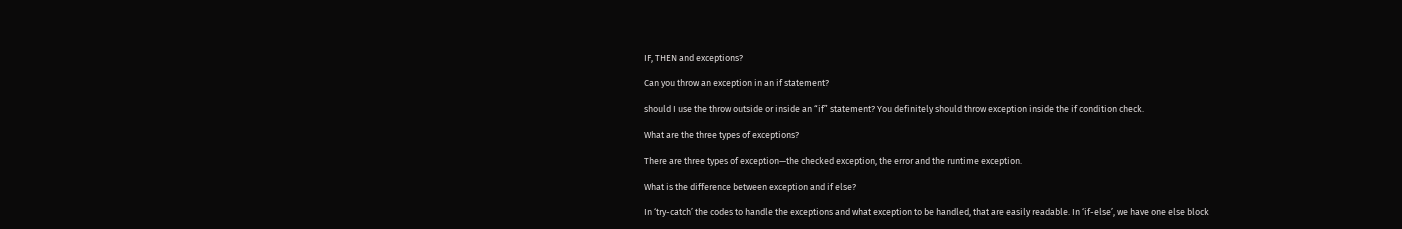IF, THEN and exceptions?

Can you throw an exception in an if statement?

should I use the throw outside or inside an “if” statement? You definitely should throw exception inside the if condition check.

What are the three types of exceptions?

There are three types of exception—the checked exception, the error and the runtime exception.

What is the difference between exception and if else?

In ‘try-catch’ the codes to handle the exceptions and what exception to be handled, that are easily readable. In ‘if-else’, we have one else block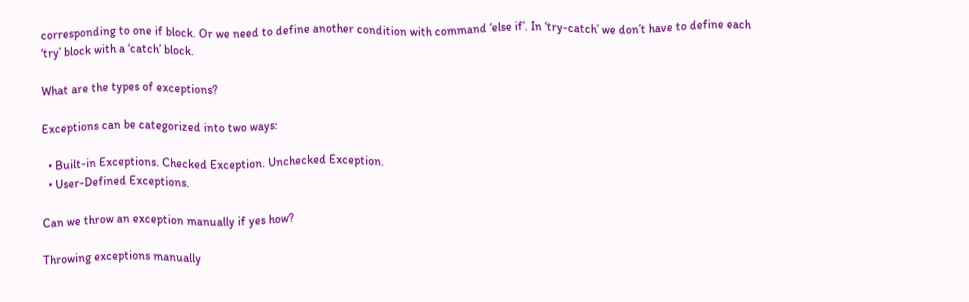corresponding to one if block. Or we need to define another condition with command ‘else if’. In ‘try-catch’ we don’t have to define each ‘try’ block with a ‘catch’ block.

What are the types of exceptions?

Exceptions can be categorized into two ways:

  • Built-in Exceptions. Checked Exception. Unchecked Exception.
  • User-Defined Exceptions.

Can we throw an exception manually if yes how?

Throwing exceptions manually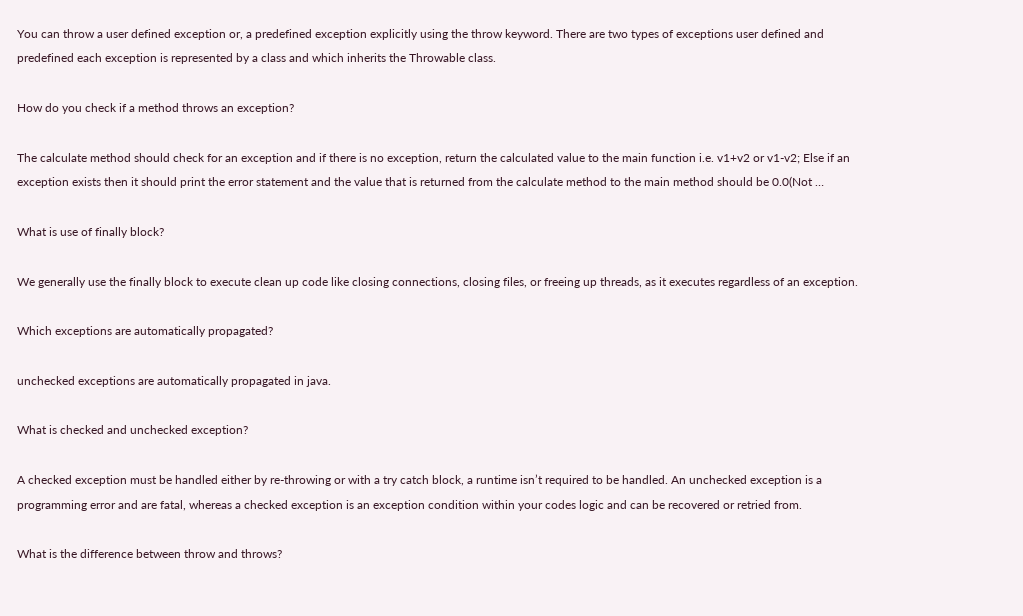You can throw a user defined exception or, a predefined exception explicitly using the throw keyword. There are two types of exceptions user defined and predefined each exception is represented by a class and which inherits the Throwable class.

How do you check if a method throws an exception?

The calculate method should check for an exception and if there is no exception, return the calculated value to the main function i.e. v1+v2 or v1-v2; Else if an exception exists then it should print the error statement and the value that is returned from the calculate method to the main method should be 0.0(Not …

What is use of finally block?

We generally use the finally block to execute clean up code like closing connections, closing files, or freeing up threads, as it executes regardless of an exception.

Which exceptions are automatically propagated?

unchecked exceptions are automatically propagated in java.

What is checked and unchecked exception?

A checked exception must be handled either by re-throwing or with a try catch block, a runtime isn’t required to be handled. An unchecked exception is a programming error and are fatal, whereas a checked exception is an exception condition within your codes logic and can be recovered or retried from.

What is the difference between throw and throws?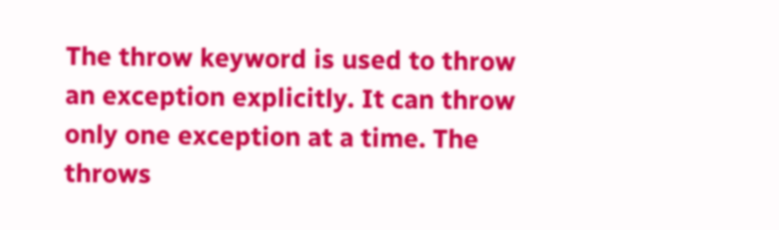The throw keyword is used to throw an exception explicitly. It can throw only one exception at a time. The throws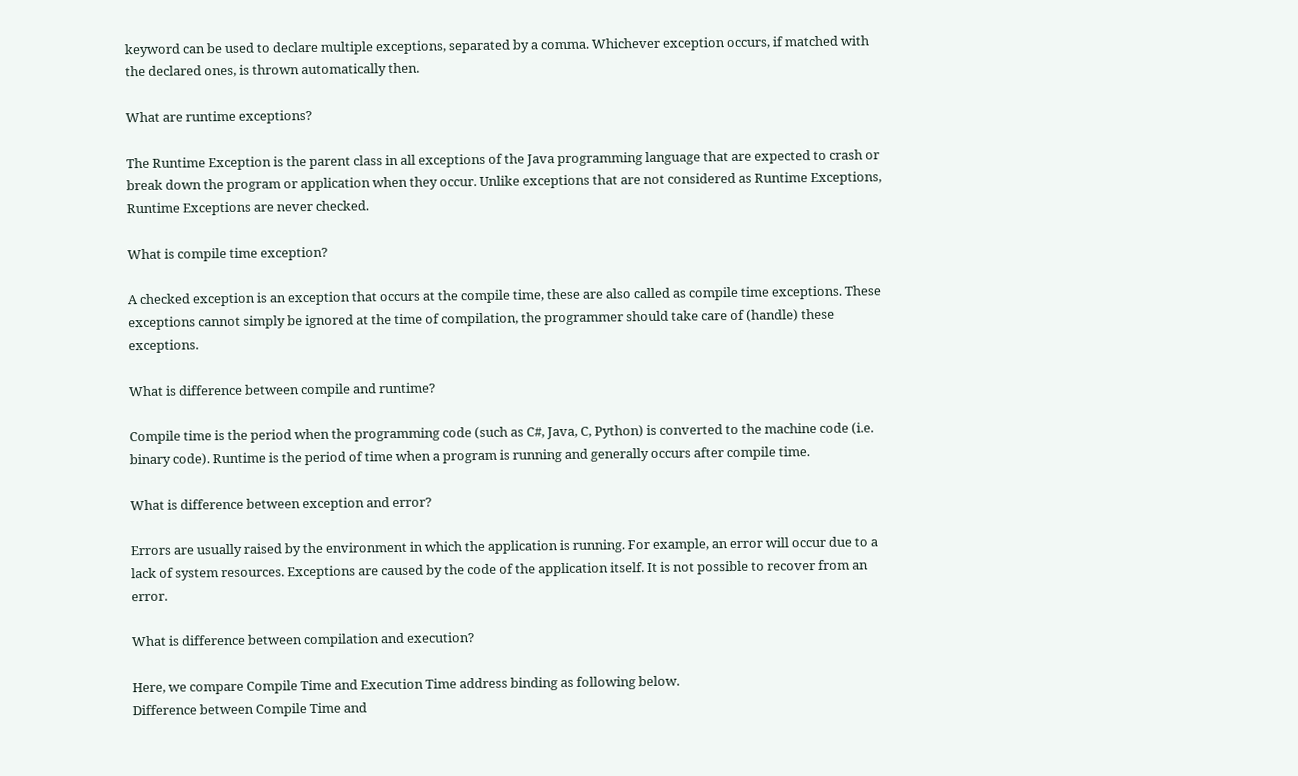keyword can be used to declare multiple exceptions, separated by a comma. Whichever exception occurs, if matched with the declared ones, is thrown automatically then.

What are runtime exceptions?

The Runtime Exception is the parent class in all exceptions of the Java programming language that are expected to crash or break down the program or application when they occur. Unlike exceptions that are not considered as Runtime Exceptions, Runtime Exceptions are never checked.

What is compile time exception?

A checked exception is an exception that occurs at the compile time, these are also called as compile time exceptions. These exceptions cannot simply be ignored at the time of compilation, the programmer should take care of (handle) these exceptions.

What is difference between compile and runtime?

Compile time is the period when the programming code (such as C#, Java, C, Python) is converted to the machine code (i.e. binary code). Runtime is the period of time when a program is running and generally occurs after compile time.

What is difference between exception and error?

Errors are usually raised by the environment in which the application is running. For example, an error will occur due to a lack of system resources. Exceptions are caused by the code of the application itself. It is not possible to recover from an error.

What is difference between compilation and execution?

Here, we compare Compile Time and Execution Time address binding as following below.
Difference between Compile Time and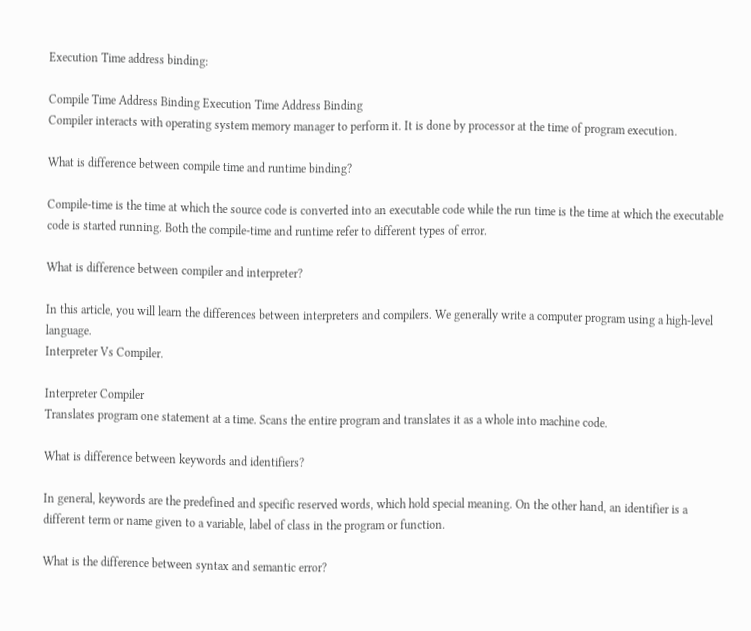Execution Time address binding:

Compile Time Address Binding Execution Time Address Binding
Compiler interacts with operating system memory manager to perform it. It is done by processor at the time of program execution.

What is difference between compile time and runtime binding?

Compile-time is the time at which the source code is converted into an executable code while the run time is the time at which the executable code is started running. Both the compile-time and runtime refer to different types of error.

What is difference between compiler and interpreter?

In this article, you will learn the differences between interpreters and compilers. We generally write a computer program using a high-level language.
Interpreter Vs Compiler.

Interpreter Compiler
Translates program one statement at a time. Scans the entire program and translates it as a whole into machine code.

What is difference between keywords and identifiers?

In general, keywords are the predefined and specific reserved words, which hold special meaning. On the other hand, an identifier is a different term or name given to a variable, label of class in the program or function.

What is the difference between syntax and semantic error?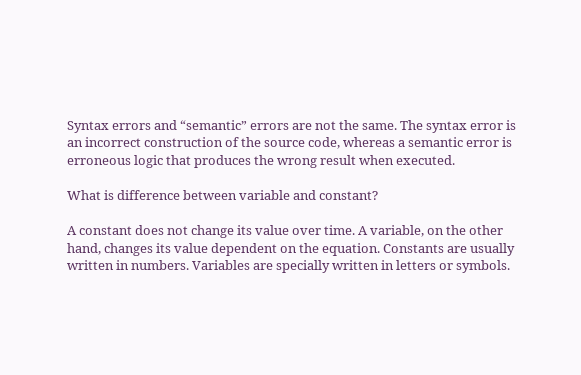Syntax errors and “semantic” errors are not the same. The syntax error is an incorrect construction of the source code, whereas a semantic error is erroneous logic that produces the wrong result when executed.

What is difference between variable and constant?

A constant does not change its value over time. A variable, on the other hand, changes its value dependent on the equation. Constants are usually written in numbers. Variables are specially written in letters or symbols.